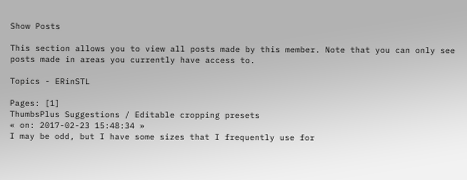Show Posts

This section allows you to view all posts made by this member. Note that you can only see posts made in areas you currently have access to.

Topics - ERinSTL

Pages: [1]
ThumbsPlus Suggestions / Editable cropping presets
« on: 2017-02-23 15:48:34 »
I may be odd, but I have some sizes that I frequently use for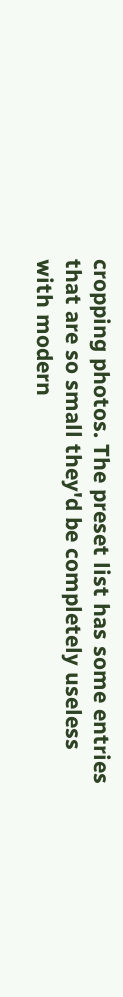cropping photos. The preset list has some entries that are so small they'd be completely useless with modern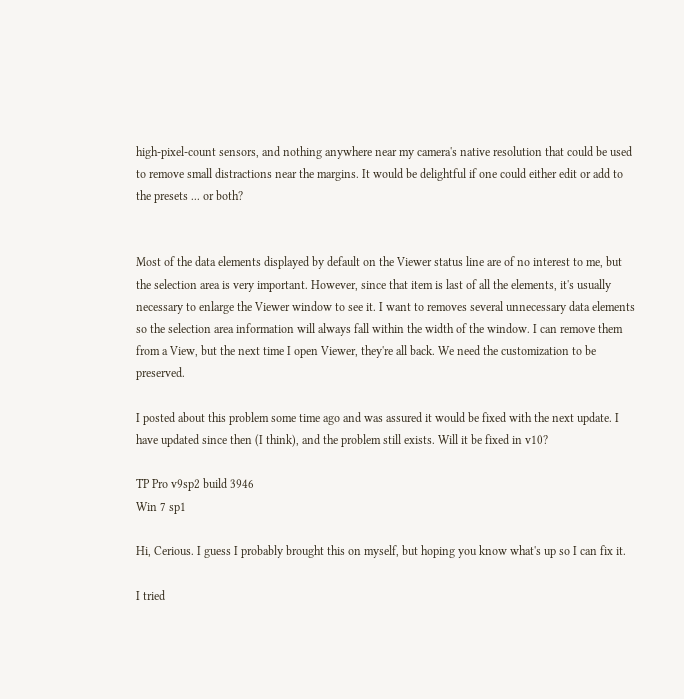high-pixel-count sensors, and nothing anywhere near my camera's native resolution that could be used to remove small distractions near the margins. It would be delightful if one could either edit or add to the presets ... or both?


Most of the data elements displayed by default on the Viewer status line are of no interest to me, but the selection area is very important. However, since that item is last of all the elements, it's usually necessary to enlarge the Viewer window to see it. I want to removes several unnecessary data elements so the selection area information will always fall within the width of the window. I can remove them from a View, but the next time I open Viewer, they're all back. We need the customization to be preserved.

I posted about this problem some time ago and was assured it would be fixed with the next update. I have updated since then (I think), and the problem still exists. Will it be fixed in v10?

TP Pro v9sp2 build 3946
Win 7 sp1

Hi, Cerious. I guess I probably brought this on myself, but hoping you know what's up so I can fix it.

I tried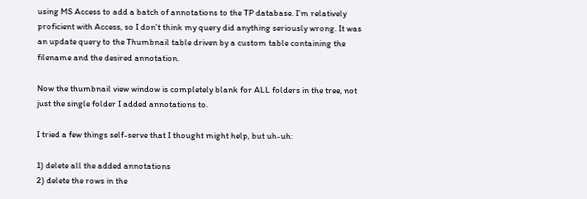using MS Access to add a batch of annotations to the TP database. I'm relatively proficient with Access, so I don't think my query did anything seriously wrong. It was an update query to the Thumbnail table driven by a custom table containing the filename and the desired annotation.

Now the thumbnail view window is completely blank for ALL folders in the tree, not just the single folder I added annotations to.

I tried a few things self-serve that I thought might help, but uh-uh:

1) delete all the added annotations
2) delete the rows in the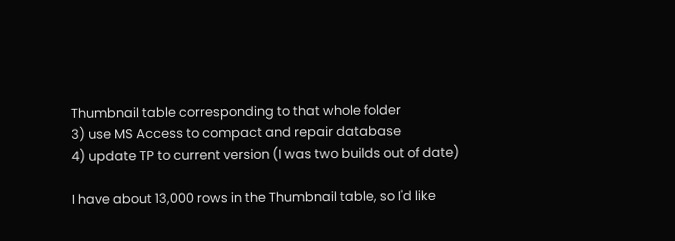Thumbnail table corresponding to that whole folder
3) use MS Access to compact and repair database
4) update TP to current version (I was two builds out of date)

I have about 13,000 rows in the Thumbnail table, so I'd like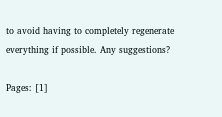to avoid having to completely regenerate everything if possible. Any suggestions?

Pages: [1]